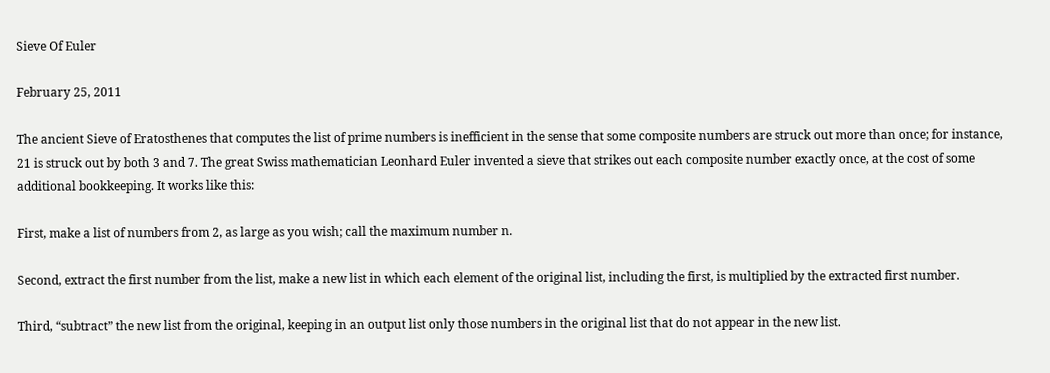Sieve Of Euler

February 25, 2011

The ancient Sieve of Eratosthenes that computes the list of prime numbers is inefficient in the sense that some composite numbers are struck out more than once; for instance, 21 is struck out by both 3 and 7. The great Swiss mathematician Leonhard Euler invented a sieve that strikes out each composite number exactly once, at the cost of some additional bookkeeping. It works like this:

First, make a list of numbers from 2, as large as you wish; call the maximum number n.

Second, extract the first number from the list, make a new list in which each element of the original list, including the first, is multiplied by the extracted first number.

Third, “subtract” the new list from the original, keeping in an output list only those numbers in the original list that do not appear in the new list.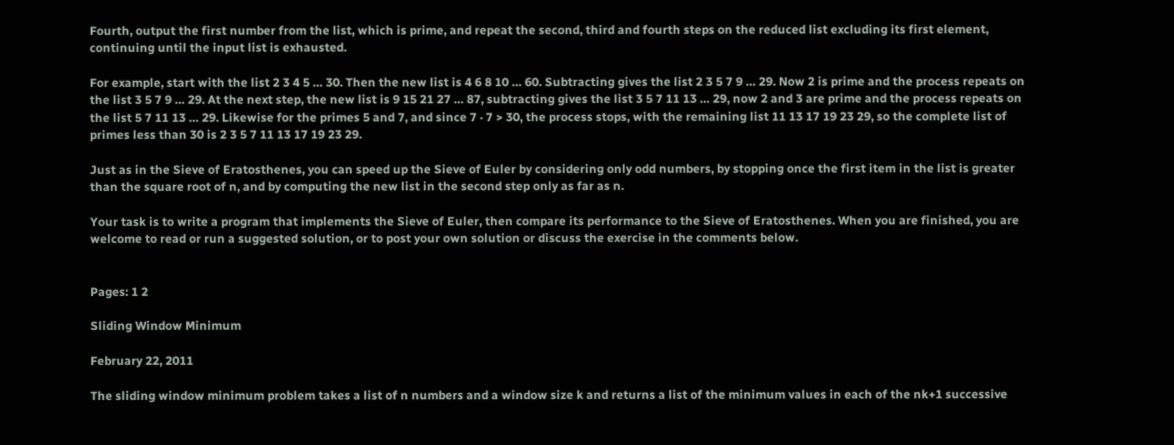Fourth, output the first number from the list, which is prime, and repeat the second, third and fourth steps on the reduced list excluding its first element, continuing until the input list is exhausted.

For example, start with the list 2 3 4 5 … 30. Then the new list is 4 6 8 10 … 60. Subtracting gives the list 2 3 5 7 9 … 29. Now 2 is prime and the process repeats on the list 3 5 7 9 … 29. At the next step, the new list is 9 15 21 27 … 87, subtracting gives the list 3 5 7 11 13 … 29, now 2 and 3 are prime and the process repeats on the list 5 7 11 13 … 29. Likewise for the primes 5 and 7, and since 7 · 7 > 30, the process stops, with the remaining list 11 13 17 19 23 29, so the complete list of primes less than 30 is 2 3 5 7 11 13 17 19 23 29.

Just as in the Sieve of Eratosthenes, you can speed up the Sieve of Euler by considering only odd numbers, by stopping once the first item in the list is greater than the square root of n, and by computing the new list in the second step only as far as n.

Your task is to write a program that implements the Sieve of Euler, then compare its performance to the Sieve of Eratosthenes. When you are finished, you are welcome to read or run a suggested solution, or to post your own solution or discuss the exercise in the comments below.


Pages: 1 2

Sliding Window Minimum

February 22, 2011

The sliding window minimum problem takes a list of n numbers and a window size k and returns a list of the minimum values in each of the nk+1 successive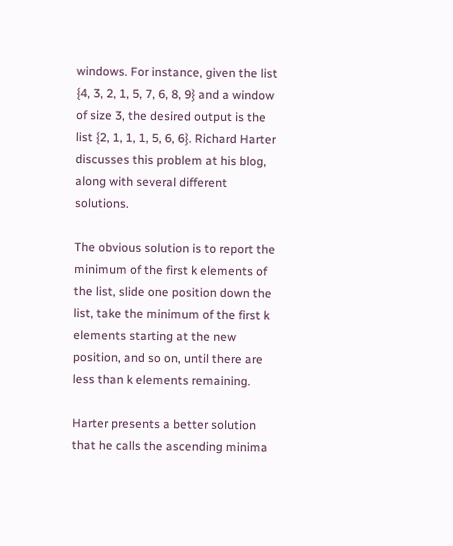windows. For instance, given the list {4, 3, 2, 1, 5, 7, 6, 8, 9} and a window of size 3, the desired output is the list {2, 1, 1, 1, 5, 6, 6}. Richard Harter discusses this problem at his blog, along with several different solutions.

The obvious solution is to report the minimum of the first k elements of the list, slide one position down the list, take the minimum of the first k elements starting at the new position, and so on, until there are less than k elements remaining.

Harter presents a better solution that he calls the ascending minima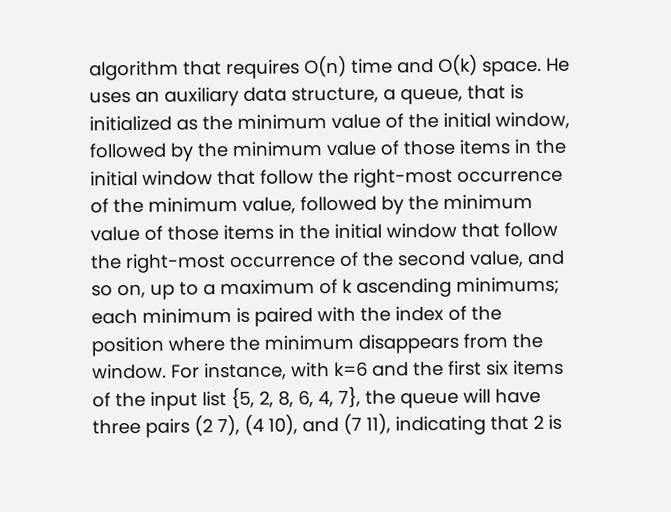algorithm that requires O(n) time and O(k) space. He uses an auxiliary data structure, a queue, that is initialized as the minimum value of the initial window, followed by the minimum value of those items in the initial window that follow the right-most occurrence of the minimum value, followed by the minimum value of those items in the initial window that follow the right-most occurrence of the second value, and so on, up to a maximum of k ascending minimums; each minimum is paired with the index of the position where the minimum disappears from the window. For instance, with k=6 and the first six items of the input list {5, 2, 8, 6, 4, 7}, the queue will have three pairs (2 7), (4 10), and (7 11), indicating that 2 is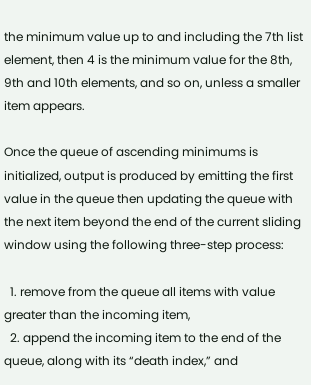the minimum value up to and including the 7th list element, then 4 is the minimum value for the 8th, 9th and 10th elements, and so on, unless a smaller item appears.

Once the queue of ascending minimums is initialized, output is produced by emitting the first value in the queue then updating the queue with the next item beyond the end of the current sliding window using the following three-step process:

  1. remove from the queue all items with value greater than the incoming item,
  2. append the incoming item to the end of the queue, along with its “death index,” and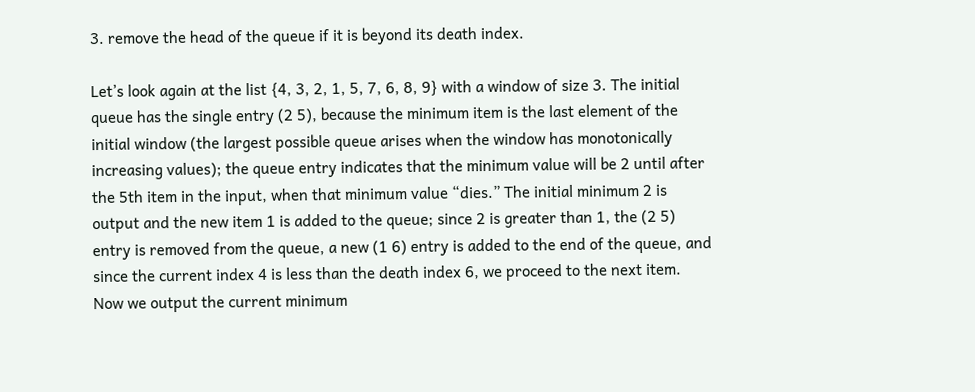3. remove the head of the queue if it is beyond its death index.

Let’s look again at the list {4, 3, 2, 1, 5, 7, 6, 8, 9} with a window of size 3. The initial queue has the single entry (2 5), because the minimum item is the last element of the initial window (the largest possible queue arises when the window has monotonically increasing values); the queue entry indicates that the minimum value will be 2 until after the 5th item in the input, when that minimum value “dies.” The initial minimum 2 is output and the new item 1 is added to the queue; since 2 is greater than 1, the (2 5) entry is removed from the queue, a new (1 6) entry is added to the end of the queue, and since the current index 4 is less than the death index 6, we proceed to the next item. Now we output the current minimum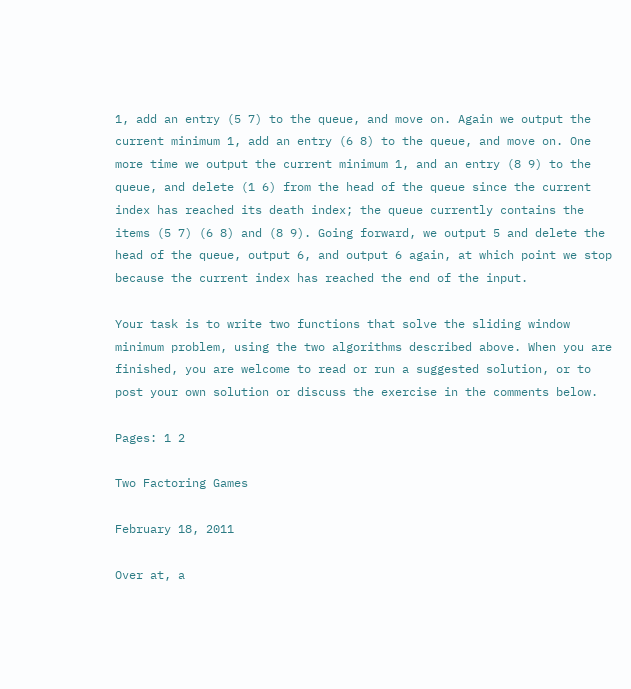1, add an entry (5 7) to the queue, and move on. Again we output the current minimum 1, add an entry (6 8) to the queue, and move on. One more time we output the current minimum 1, and an entry (8 9) to the queue, and delete (1 6) from the head of the queue since the current index has reached its death index; the queue currently contains the items (5 7) (6 8) and (8 9). Going forward, we output 5 and delete the head of the queue, output 6, and output 6 again, at which point we stop because the current index has reached the end of the input.

Your task is to write two functions that solve the sliding window minimum problem, using the two algorithms described above. When you are finished, you are welcome to read or run a suggested solution, or to post your own solution or discuss the exercise in the comments below.

Pages: 1 2

Two Factoring Games

February 18, 2011

Over at, a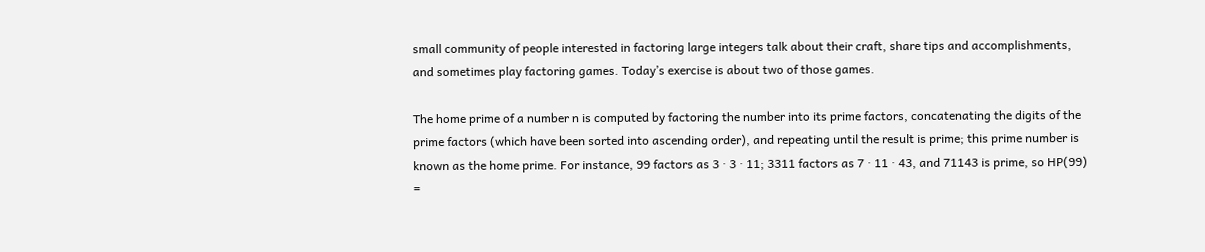small community of people interested in factoring large integers talk about their craft, share tips and accomplishments, and sometimes play factoring games. Today’s exercise is about two of those games.

The home prime of a number n is computed by factoring the number into its prime factors, concatenating the digits of the prime factors (which have been sorted into ascending order), and repeating until the result is prime; this prime number is known as the home prime. For instance, 99 factors as 3 · 3 · 11; 3311 factors as 7 · 11 · 43, and 71143 is prime, so HP(99) =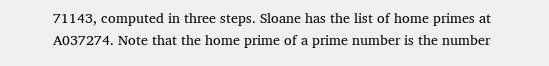71143, computed in three steps. Sloane has the list of home primes at A037274. Note that the home prime of a prime number is the number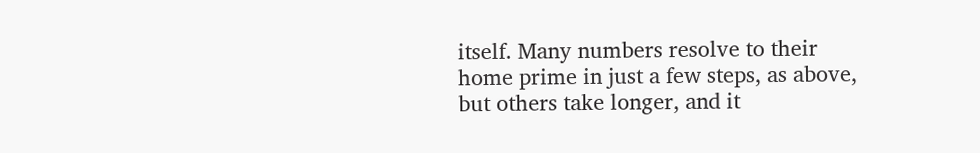itself. Many numbers resolve to their home prime in just a few steps, as above, but others take longer, and it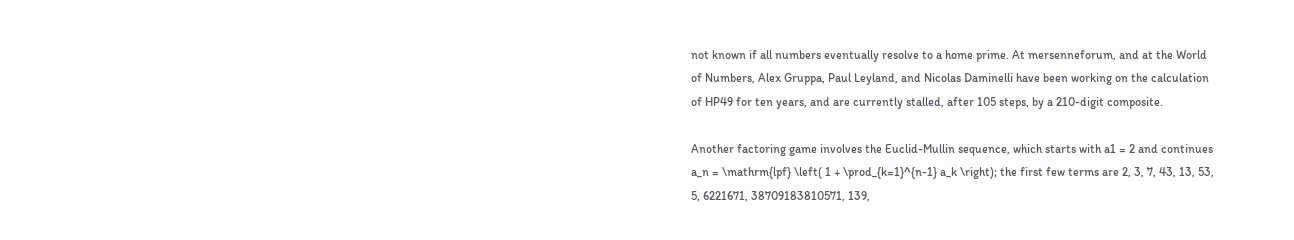not known if all numbers eventually resolve to a home prime. At mersenneforum, and at the World of Numbers, Alex Gruppa, Paul Leyland, and Nicolas Daminelli have been working on the calculation of HP49 for ten years, and are currently stalled, after 105 steps, by a 210-digit composite.

Another factoring game involves the Euclid-Mullin sequence, which starts with a1 = 2 and continues a_n = \mathrm{lpf} \left( 1 + \prod_{k=1}^{n-1} a_k \right); the first few terms are 2, 3, 7, 43, 13, 53, 5, 6221671, 38709183810571, 139,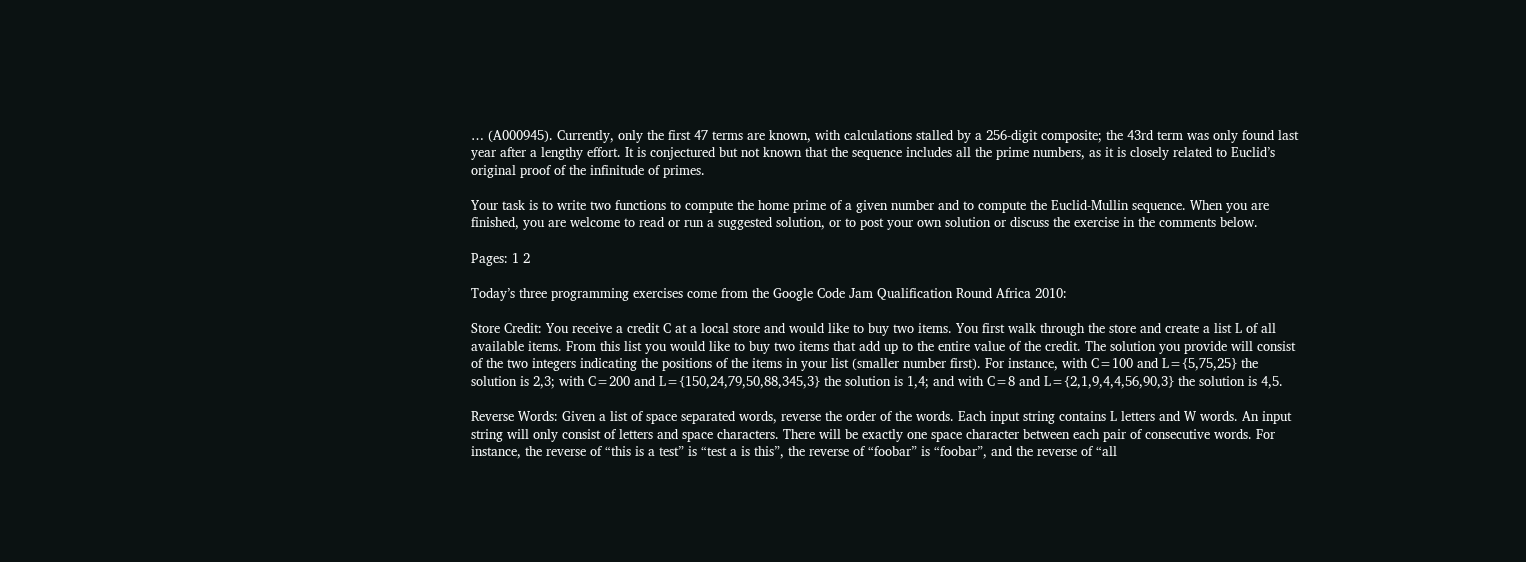… (A000945). Currently, only the first 47 terms are known, with calculations stalled by a 256-digit composite; the 43rd term was only found last year after a lengthy effort. It is conjectured but not known that the sequence includes all the prime numbers, as it is closely related to Euclid’s original proof of the infinitude of primes.

Your task is to write two functions to compute the home prime of a given number and to compute the Euclid-Mullin sequence. When you are finished, you are welcome to read or run a suggested solution, or to post your own solution or discuss the exercise in the comments below.

Pages: 1 2

Today’s three programming exercises come from the Google Code Jam Qualification Round Africa 2010:

Store Credit: You receive a credit C at a local store and would like to buy two items. You first walk through the store and create a list L of all available items. From this list you would like to buy two items that add up to the entire value of the credit. The solution you provide will consist of the two integers indicating the positions of the items in your list (smaller number first). For instance, with C=100 and L={5,75,25} the solution is 2,3; with C=200 and L={150,24,79,50,88,345,3} the solution is 1,4; and with C=8 and L={2,1,9,4,4,56,90,3} the solution is 4,5.

Reverse Words: Given a list of space separated words, reverse the order of the words. Each input string contains L letters and W words. An input string will only consist of letters and space characters. There will be exactly one space character between each pair of consecutive words. For instance, the reverse of “this is a test” is “test a is this”, the reverse of “foobar” is “foobar”, and the reverse of “all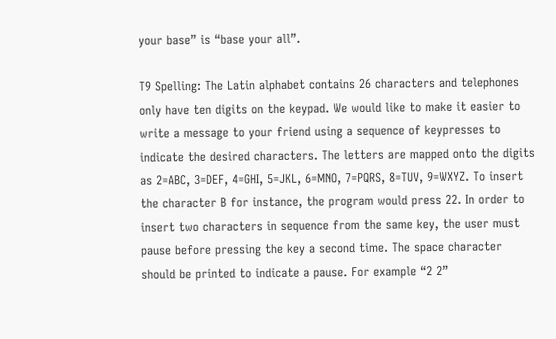your base” is “base your all”.

T9 Spelling: The Latin alphabet contains 26 characters and telephones only have ten digits on the keypad. We would like to make it easier to write a message to your friend using a sequence of keypresses to indicate the desired characters. The letters are mapped onto the digits as 2=ABC, 3=DEF, 4=GHI, 5=JKL, 6=MNO, 7=PQRS, 8=TUV, 9=WXYZ. To insert the character B for instance, the program would press 22. In order to insert two characters in sequence from the same key, the user must pause before pressing the key a second time. The space character should be printed to indicate a pause. For example “2 2”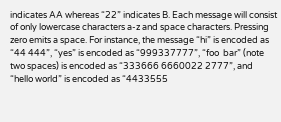indicates AA whereas “22” indicates B. Each message will consist of only lowercase characters a-z and space characters. Pressing zero emits a space. For instance, the message “hi” is encoded as “44 444”, “yes” is encoded as “999337777”, “foo  bar” (note two spaces) is encoded as “333666 6660022 2777”, and “hello world” is encoded as “4433555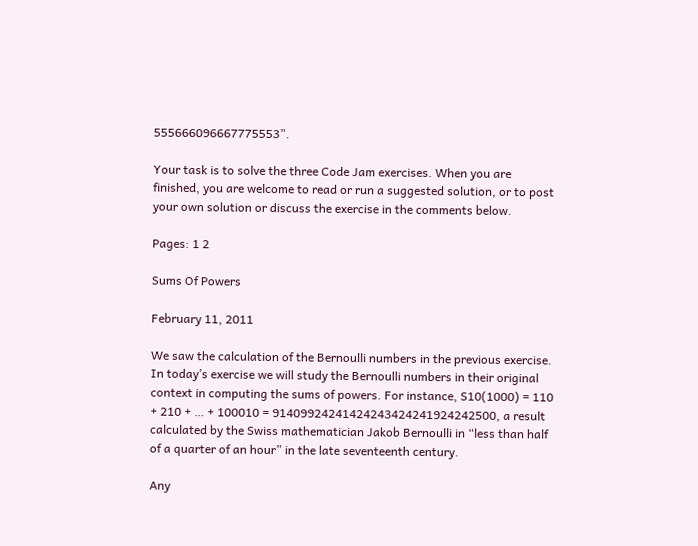555666096667775553”.

Your task is to solve the three Code Jam exercises. When you are finished, you are welcome to read or run a suggested solution, or to post your own solution or discuss the exercise in the comments below.

Pages: 1 2

Sums Of Powers

February 11, 2011

We saw the calculation of the Bernoulli numbers in the previous exercise. In today’s exercise we will study the Bernoulli numbers in their original context in computing the sums of powers. For instance, S10(1000) = 110 + 210 + … + 100010 = 91409924241424243424241924242500, a result calculated by the Swiss mathematician Jakob Bernoulli in “less than half of a quarter of an hour” in the late seventeenth century.

Any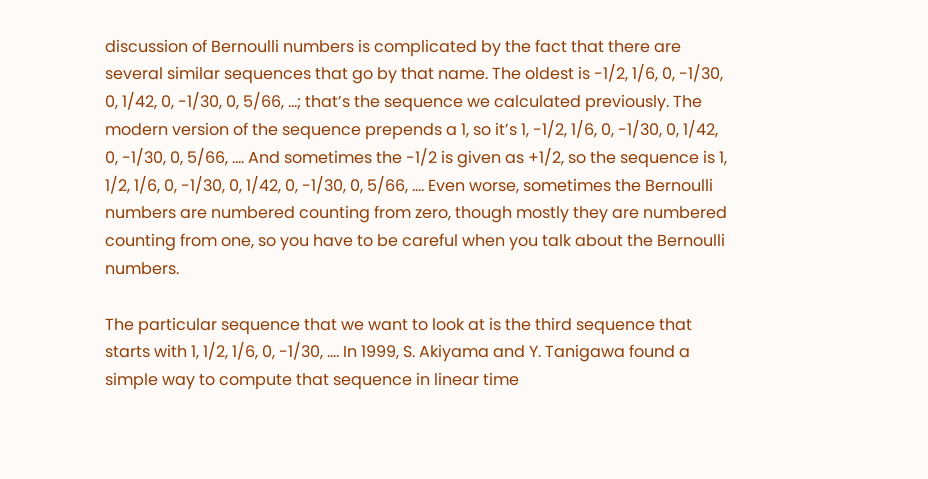discussion of Bernoulli numbers is complicated by the fact that there are several similar sequences that go by that name. The oldest is -1/2, 1/6, 0, -1/30, 0, 1/42, 0, -1/30, 0, 5/66, …; that’s the sequence we calculated previously. The modern version of the sequence prepends a 1, so it’s 1, -1/2, 1/6, 0, -1/30, 0, 1/42, 0, -1/30, 0, 5/66, …. And sometimes the -1/2 is given as +1/2, so the sequence is 1, 1/2, 1/6, 0, -1/30, 0, 1/42, 0, -1/30, 0, 5/66, …. Even worse, sometimes the Bernoulli numbers are numbered counting from zero, though mostly they are numbered counting from one, so you have to be careful when you talk about the Bernoulli numbers.

The particular sequence that we want to look at is the third sequence that starts with 1, 1/2, 1/6, 0, -1/30, …. In 1999, S. Akiyama and Y. Tanigawa found a simple way to compute that sequence in linear time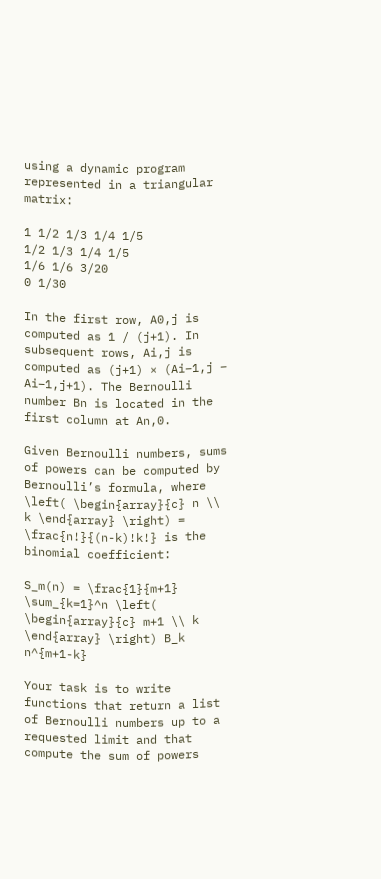using a dynamic program represented in a triangular matrix:

1 1/2 1/3 1/4 1/5
1/2 1/3 1/4 1/5
1/6 1/6 3/20
0 1/30

In the first row, A0,j is computed as 1 / (j+1). In subsequent rows, Ai,j is computed as (j+1) × (Ai−1,j − Ai−1,j+1). The Bernoulli number Bn is located in the first column at An,0.

Given Bernoulli numbers, sums of powers can be computed by Bernoulli’s formula, where \left( \begin{array}{c} n \\ k \end{array} \right) = \frac{n!}{(n-k)!k!} is the binomial coefficient:

S_m(n) = \frac{1}{m+1} \sum_{k=1}^n \left( \begin{array}{c} m+1 \\ k \end{array} \right) B_k n^{m+1-k}

Your task is to write functions that return a list of Bernoulli numbers up to a requested limit and that compute the sum of powers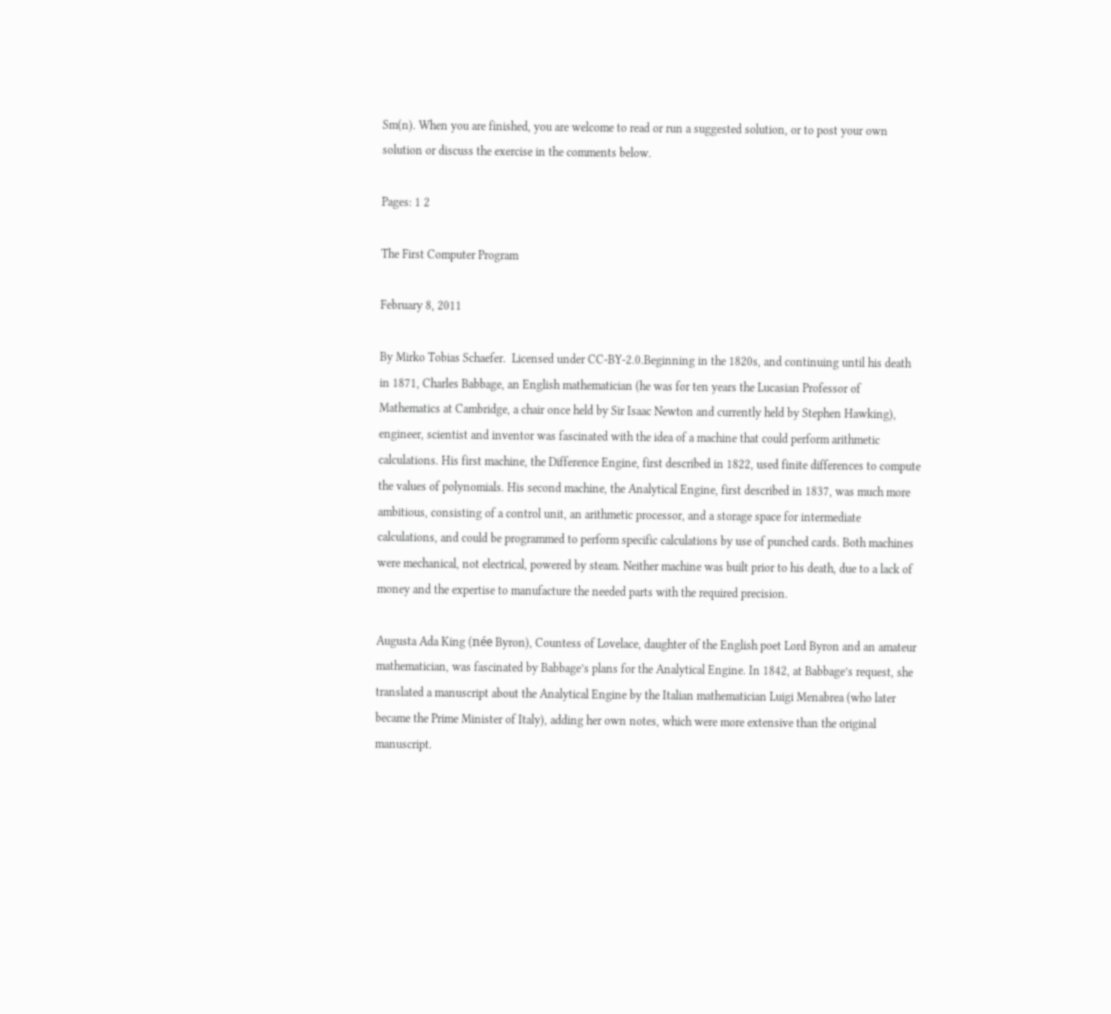Sm(n). When you are finished, you are welcome to read or run a suggested solution, or to post your own solution or discuss the exercise in the comments below.

Pages: 1 2

The First Computer Program

February 8, 2011

By Mirko Tobias Schaefer.  Licensed under CC-BY-2.0.Beginning in the 1820s, and continuing until his death in 1871, Charles Babbage, an English mathematician (he was for ten years the Lucasian Professor of Mathematics at Cambridge, a chair once held by Sir Isaac Newton and currently held by Stephen Hawking), engineer, scientist and inventor was fascinated with the idea of a machine that could perform arithmetic calculations. His first machine, the Difference Engine, first described in 1822, used finite differences to compute the values of polynomials. His second machine, the Analytical Engine, first described in 1837, was much more ambitious, consisting of a control unit, an arithmetic processor, and a storage space for intermediate calculations, and could be programmed to perform specific calculations by use of punched cards. Both machines were mechanical, not electrical, powered by steam. Neither machine was built prior to his death, due to a lack of money and the expertise to manufacture the needed parts with the required precision.

Augusta Ada King (née Byron), Countess of Lovelace, daughter of the English poet Lord Byron and an amateur mathematician, was fascinated by Babbage’s plans for the Analytical Engine. In 1842, at Babbage’s request, she translated a manuscript about the Analytical Engine by the Italian mathematician Luigi Menabrea (who later became the Prime Minister of Italy), adding her own notes, which were more extensive than the original manuscript.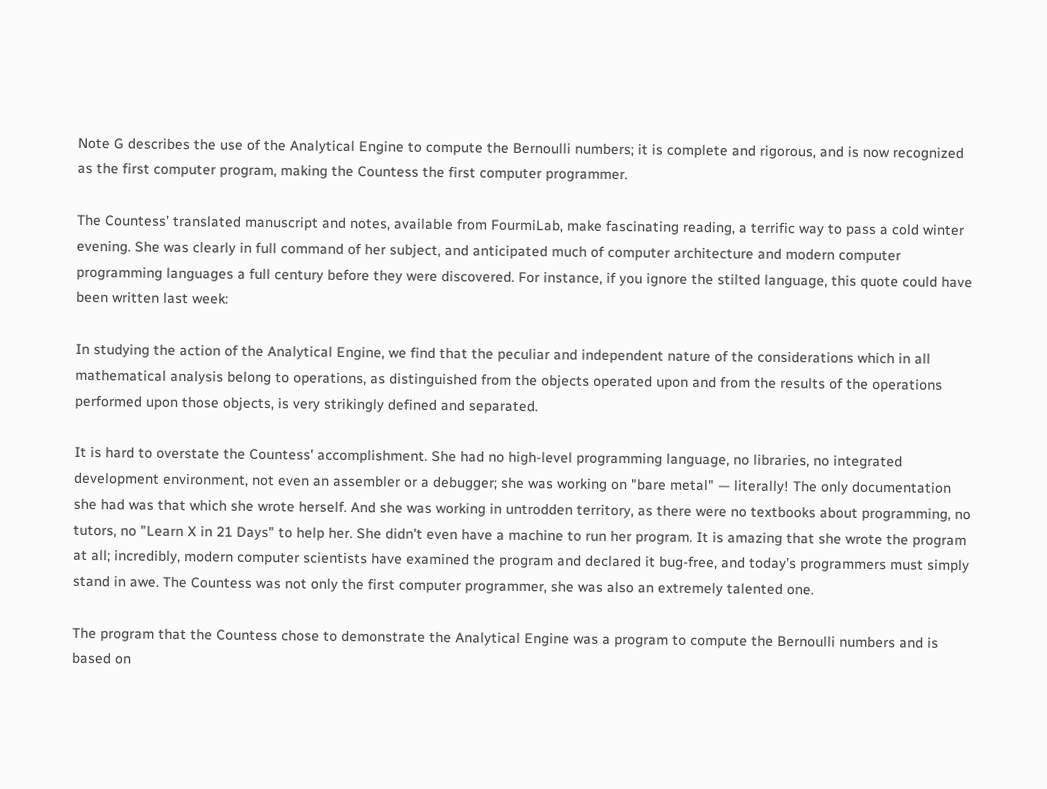Note G describes the use of the Analytical Engine to compute the Bernoulli numbers; it is complete and rigorous, and is now recognized as the first computer program, making the Countess the first computer programmer.

The Countess’ translated manuscript and notes, available from FourmiLab, make fascinating reading, a terrific way to pass a cold winter evening. She was clearly in full command of her subject, and anticipated much of computer architecture and modern computer programming languages a full century before they were discovered. For instance, if you ignore the stilted language, this quote could have been written last week:

In studying the action of the Analytical Engine, we find that the peculiar and independent nature of the considerations which in all mathematical analysis belong to operations, as distinguished from the objects operated upon and from the results of the operations performed upon those objects, is very strikingly defined and separated.

It is hard to overstate the Countess' accomplishment. She had no high-level programming language, no libraries, no integrated development environment, not even an assembler or a debugger; she was working on "bare metal" — literally! The only documentation she had was that which she wrote herself. And she was working in untrodden territory, as there were no textbooks about programming, no tutors, no "Learn X in 21 Days" to help her. She didn't even have a machine to run her program. It is amazing that she wrote the program at all; incredibly, modern computer scientists have examined the program and declared it bug-free, and today’s programmers must simply stand in awe. The Countess was not only the first computer programmer, she was also an extremely talented one.

The program that the Countess chose to demonstrate the Analytical Engine was a program to compute the Bernoulli numbers and is based on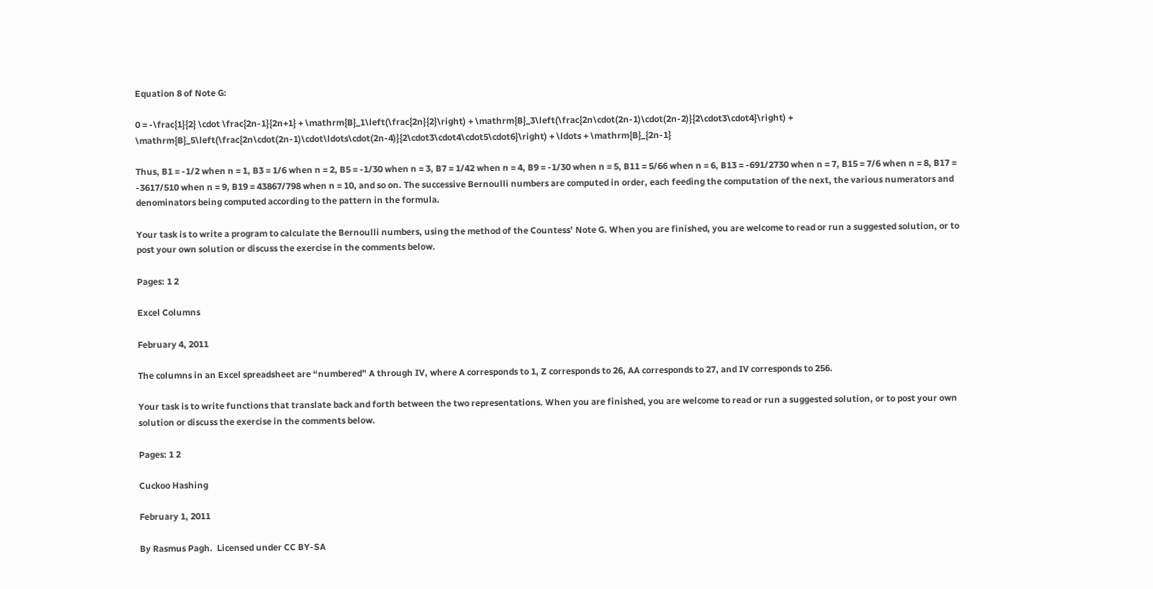Equation 8 of Note G:

0 = -\frac{1}{2} \cdot \frac{2n-1}{2n+1} + \mathrm{B}_1\left(\frac{2n}{2}\right) + \mathrm{B}_3\left(\frac{2n\cdot(2n-1)\cdot(2n-2)}{2\cdot3\cdot4}\right) + \mathrm{B}_5\left(\frac{2n\cdot(2n-1)\cdot\ldots\cdot(2n-4)}{2\cdot3\cdot4\cdot5\cdot6}\right) + \ldots + \mathrm{B}_{2n-1}

Thus, B1 = -1/2 when n = 1, B3 = 1/6 when n = 2, B5 = -1/30 when n = 3, B7 = 1/42 when n = 4, B9 = -1/30 when n = 5, B11 = 5/66 when n = 6, B13 = -691/2730 when n = 7, B15 = 7/6 when n = 8, B17 = -3617/510 when n = 9, B19 = 43867/798 when n = 10, and so on. The successive Bernoulli numbers are computed in order, each feeding the computation of the next, the various numerators and denominators being computed according to the pattern in the formula.

Your task is to write a program to calculate the Bernoulli numbers, using the method of the Countess’ Note G. When you are finished, you are welcome to read or run a suggested solution, or to post your own solution or discuss the exercise in the comments below.

Pages: 1 2

Excel Columns

February 4, 2011

The columns in an Excel spreadsheet are “numbered” A through IV, where A corresponds to 1, Z corresponds to 26, AA corresponds to 27, and IV corresponds to 256.

Your task is to write functions that translate back and forth between the two representations. When you are finished, you are welcome to read or run a suggested solution, or to post your own solution or discuss the exercise in the comments below.

Pages: 1 2

Cuckoo Hashing

February 1, 2011

By Rasmus Pagh.  Licensed under CC BY-SA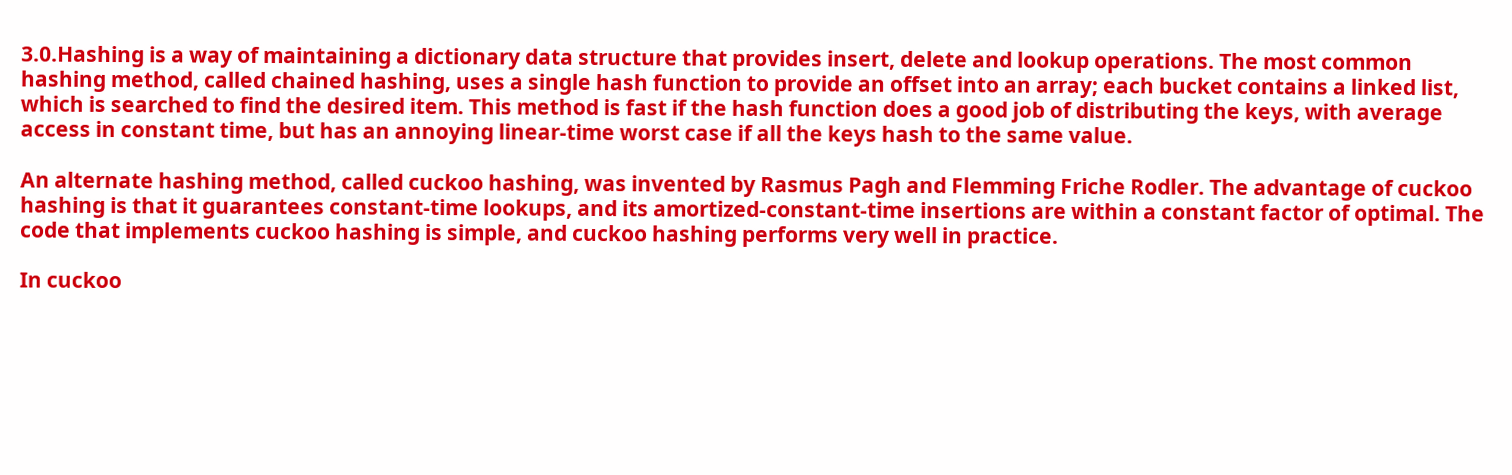3.0.Hashing is a way of maintaining a dictionary data structure that provides insert, delete and lookup operations. The most common hashing method, called chained hashing, uses a single hash function to provide an offset into an array; each bucket contains a linked list, which is searched to find the desired item. This method is fast if the hash function does a good job of distributing the keys, with average access in constant time, but has an annoying linear-time worst case if all the keys hash to the same value.

An alternate hashing method, called cuckoo hashing, was invented by Rasmus Pagh and Flemming Friche Rodler. The advantage of cuckoo hashing is that it guarantees constant-time lookups, and its amortized-constant-time insertions are within a constant factor of optimal. The code that implements cuckoo hashing is simple, and cuckoo hashing performs very well in practice.

In cuckoo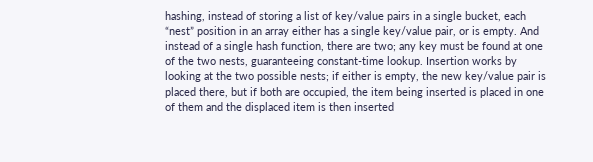hashing, instead of storing a list of key/value pairs in a single bucket, each “nest” position in an array either has a single key/value pair, or is empty. And instead of a single hash function, there are two; any key must be found at one of the two nests, guaranteeing constant-time lookup. Insertion works by looking at the two possible nests; if either is empty, the new key/value pair is placed there, but if both are occupied, the item being inserted is placed in one of them and the displaced item is then inserted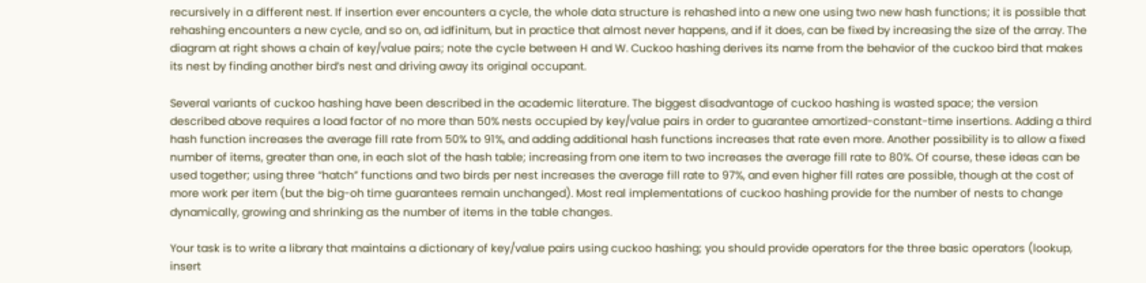recursively in a different nest. If insertion ever encounters a cycle, the whole data structure is rehashed into a new one using two new hash functions; it is possible that rehashing encounters a new cycle, and so on, ad idfinitum, but in practice that almost never happens, and if it does, can be fixed by increasing the size of the array. The diagram at right shows a chain of key/value pairs; note the cycle between H and W. Cuckoo hashing derives its name from the behavior of the cuckoo bird that makes its nest by finding another bird’s nest and driving away its original occupant.

Several variants of cuckoo hashing have been described in the academic literature. The biggest disadvantage of cuckoo hashing is wasted space; the version described above requires a load factor of no more than 50% nests occupied by key/value pairs in order to guarantee amortized-constant-time insertions. Adding a third hash function increases the average fill rate from 50% to 91%, and adding additional hash functions increases that rate even more. Another possibility is to allow a fixed number of items, greater than one, in each slot of the hash table; increasing from one item to two increases the average fill rate to 80%. Of course, these ideas can be used together; using three “hatch” functions and two birds per nest increases the average fill rate to 97%, and even higher fill rates are possible, though at the cost of more work per item (but the big-oh time guarantees remain unchanged). Most real implementations of cuckoo hashing provide for the number of nests to change dynamically, growing and shrinking as the number of items in the table changes.

Your task is to write a library that maintains a dictionary of key/value pairs using cuckoo hashing; you should provide operators for the three basic operators (lookup, insert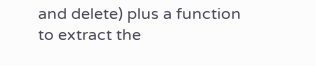and delete) plus a function to extract the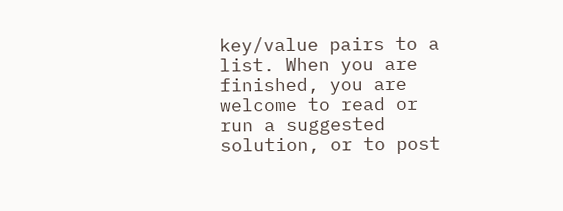key/value pairs to a list. When you are finished, you are welcome to read or run a suggested solution, or to post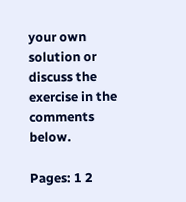your own solution or discuss the exercise in the comments below.

Pages: 1 2